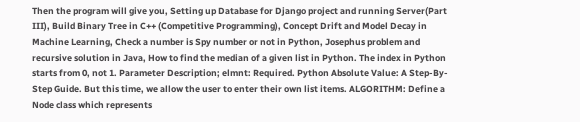Then the program will give you, Setting up Database for Django project and running Server(Part III), Build Binary Tree in C++ (Competitive Programming), Concept Drift and Model Decay in Machine Learning, Check a number is Spy number or not in Python, Josephus problem and recursive solution in Java, How to find the median of a given list in Python. The index in Python starts from 0, not 1. Parameter Description; elmnt: Required. Python Absolute Value: A Step-By-Step Guide. But this time, we allow the user to enter their own list items. ALGORITHM: Define a Node class which represents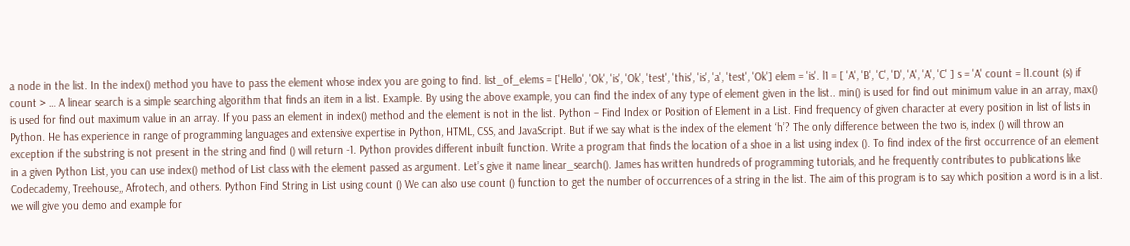a node in the list. In the index() method you have to pass the element whose index you are going to find. list_of_elems = ['Hello', 'Ok', 'is', 'Ok', 'test', 'this', 'is', 'a', 'test', 'Ok'] elem = 'is'. l1 = [ 'A', 'B', 'C', 'D', 'A', 'A', 'C' ] s = 'A' count = l1.count (s) if count > … A linear search is a simple searching algorithm that finds an item in a list. Example. By using the above example, you can find the index of any type of element given in the list.. min() is used for find out minimum value in an array, max() is used for find out maximum value in an array. If you pass an element in index() method and the element is not in the list. Python – Find Index or Position of Element in a List. Find frequency of given character at every position in list of lists in Python. He has experience in range of programming languages and extensive expertise in Python, HTML, CSS, and JavaScript. But if we say what is the index of the element ‘h’? The only difference between the two is, index () will throw an exception if the substring is not present in the string and find () will return -1. Python provides different inbuilt function. Write a program that finds the location of a shoe in a list using index (). To find index of the first occurrence of an element in a given Python List, you can use index() method of List class with the element passed as argument. Let’s give it name linear_search(). James has written hundreds of programming tutorials, and he frequently contributes to publications like Codecademy, Treehouse,, Afrotech, and others. Python Find String in List using count () We can also use count () function to get the number of occurrences of a string in the list. The aim of this program is to say which position a word is in a list. we will give you demo and example for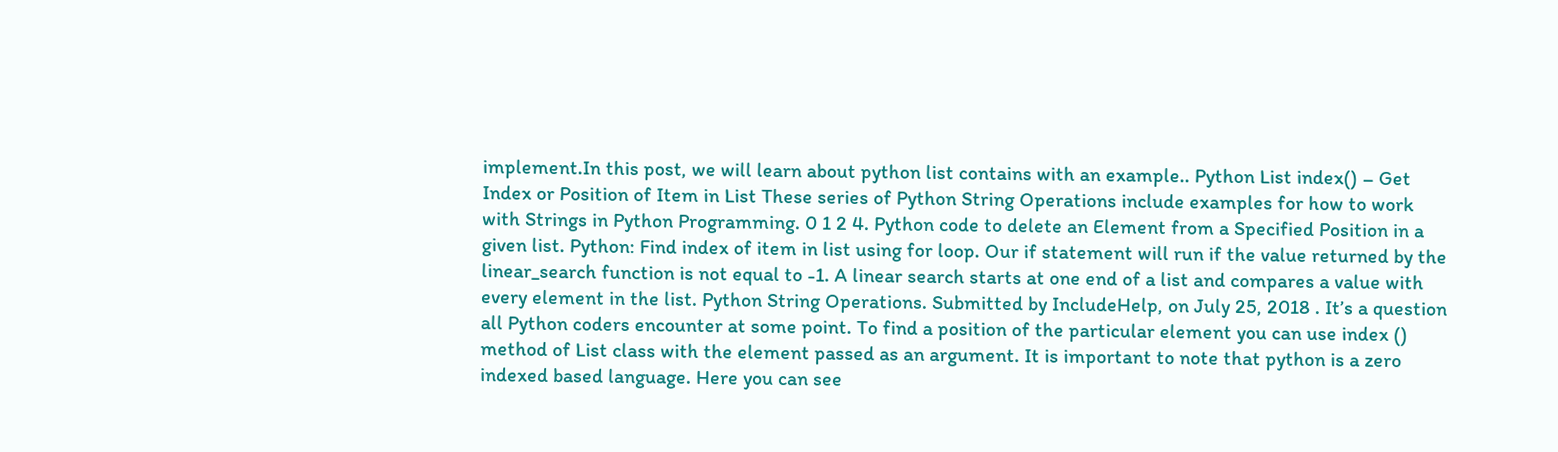implement.In this post, we will learn about python list contains with an example.. Python List index() – Get Index or Position of Item in List These series of Python String Operations include examples for how to work with Strings in Python Programming. 0 1 2 4. Python code to delete an Element from a Specified Position in a given list. Python: Find index of item in list using for loop. Our if statement will run if the value returned by the linear_search function is not equal to -1. A linear search starts at one end of a list and compares a value with every element in the list. Python String Operations. Submitted by IncludeHelp, on July 25, 2018 . It’s a question all Python coders encounter at some point. To find a position of the particular element you can use index () method of List class with the element passed as an argument. It is important to note that python is a zero indexed based language. Here you can see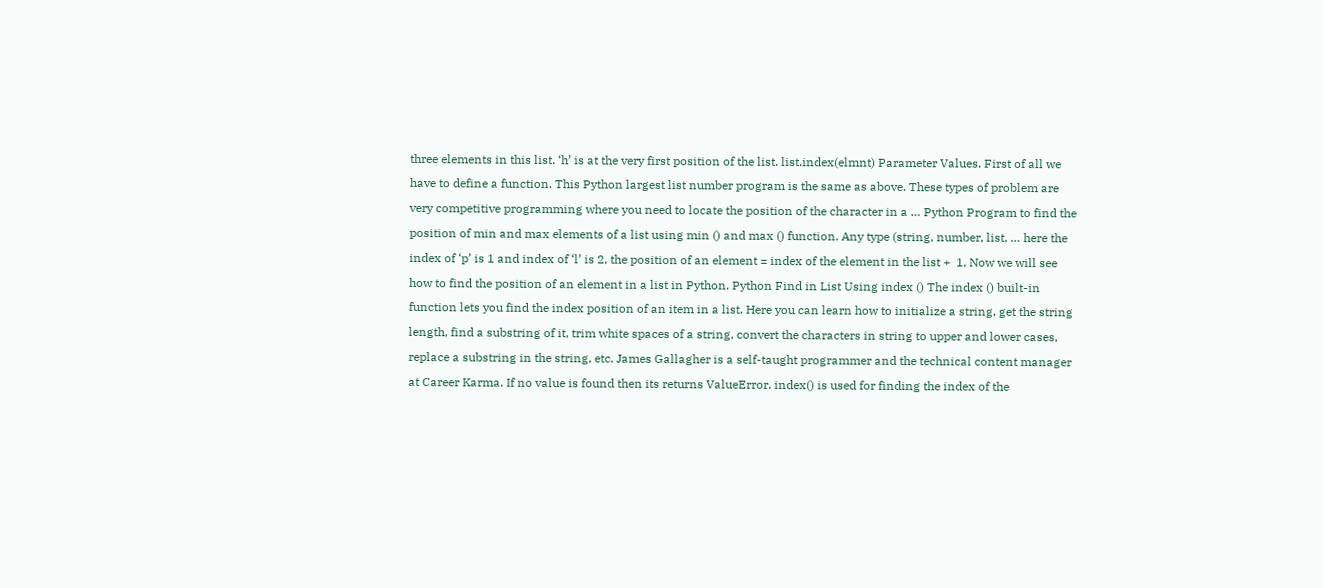three elements in this list. ‘h’ is at the very first position of the list. list.index(elmnt) Parameter Values. First of all we have to define a function. This Python largest list number program is the same as above. These types of problem are very competitive programming where you need to locate the position of the character in a … Python Program to find the position of min and max elements of a list using min () and max () function. Any type (string, number, list, … here the index of ‘p’ is 1 and index of ‘l’ is 2, the position of an element = index of the element in the list +  1, Now we will see how to find the position of an element in a list in Python. Python Find in List Using index () The index () built-in function lets you find the index position of an item in a list. Here you can learn how to initialize a string, get the string length, find a substring of it, trim white spaces of a string, convert the characters in string to upper and lower cases, replace a substring in the string, etc. James Gallagher is a self-taught programmer and the technical content manager at Career Karma. If no value is found then its returns ValueError. index() is used for finding the index of the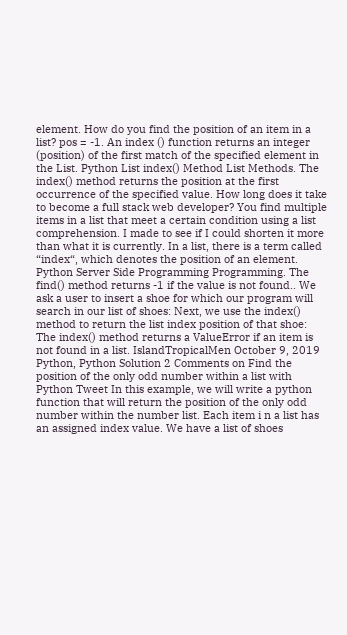element. How do you find the position of an item in a list? pos = -1. An index () function returns an integer (position) of the first match of the specified element in the List. Python List index() Method List Methods. The index() method returns the position at the first occurrence of the specified value. How long does it take to become a full stack web developer? You find multiple items in a list that meet a certain condition using a list comprehension. I made to see if I could shorten it more than what it is currently. In a list, there is a term called “index“, which denotes the position of an element. Python Server Side Programming Programming. The find() method returns -1 if the value is not found.. We ask a user to insert a shoe for which our program will search in our list of shoes: Next, we use the index() method to return the list index position of that shoe: The index() method returns a ValueError if an item is not found in a list. IslandTropicalMen October 9, 2019 Python, Python Solution 2 Comments on Find the position of the only odd number within a list with Python Tweet In this example, we will write a python function that will return the position of the only odd number within the number list. Each item i n a list has an assigned index value. We have a list of shoes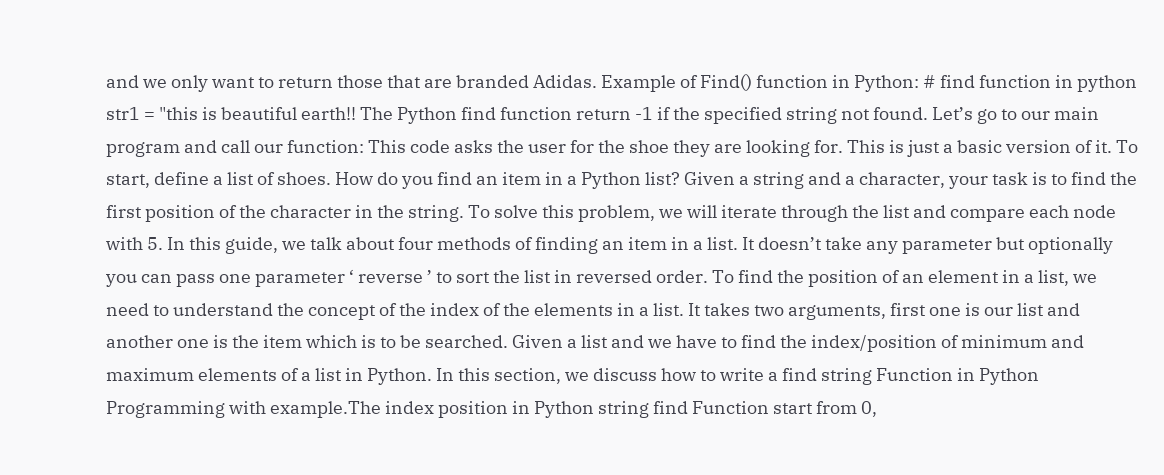and we only want to return those that are branded Adidas. Example of Find() function in Python: # find function in python str1 = "this is beautiful earth!! The Python find function return -1 if the specified string not found. Let’s go to our main program and call our function: This code asks the user for the shoe they are looking for. This is just a basic version of it. To start, define a list of shoes. How do you find an item in a Python list? Given a string and a character, your task is to find the first position of the character in the string. To solve this problem, we will iterate through the list and compare each node with 5. In this guide, we talk about four methods of finding an item in a list. It doesn’t take any parameter but optionally you can pass one parameter ‘ reverse ’ to sort the list in reversed order. To find the position of an element in a list, we need to understand the concept of the index of the elements in a list. It takes two arguments, first one is our list and another one is the item which is to be searched. Given a list and we have to find the index/position of minimum and maximum elements of a list in Python. In this section, we discuss how to write a find string Function in Python Programming with example.The index position in Python string find Function start from 0,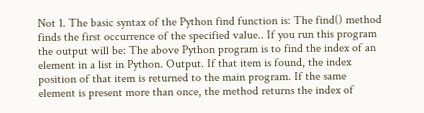Not 1. The basic syntax of the Python find function is: The find() method finds the first occurrence of the specified value.. If you run this program the output will be: The above Python program is to find the index of an element in a list in Python. Output. If that item is found, the index position of that item is returned to the main program. If the same element is present more than once, the method returns the index of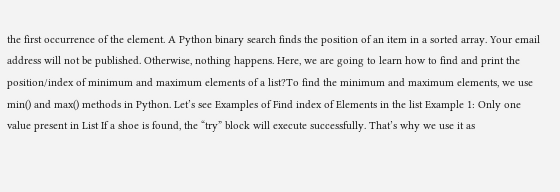the first occurrence of the element. A Python binary search finds the position of an item in a sorted array. Your email address will not be published. Otherwise, nothing happens. Here, we are going to learn how to find and print the position/index of minimum and maximum elements of a list?To find the minimum and maximum elements, we use min() and max() methods in Python. Let’s see Examples of Find index of Elements in the list Example 1: Only one value present in List If a shoe is found, the “try” block will execute successfully. That’s why we use it as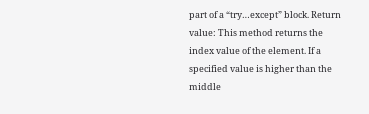part of a “try…except” block. Return value: This method returns the index value of the element. If a specified value is higher than the middle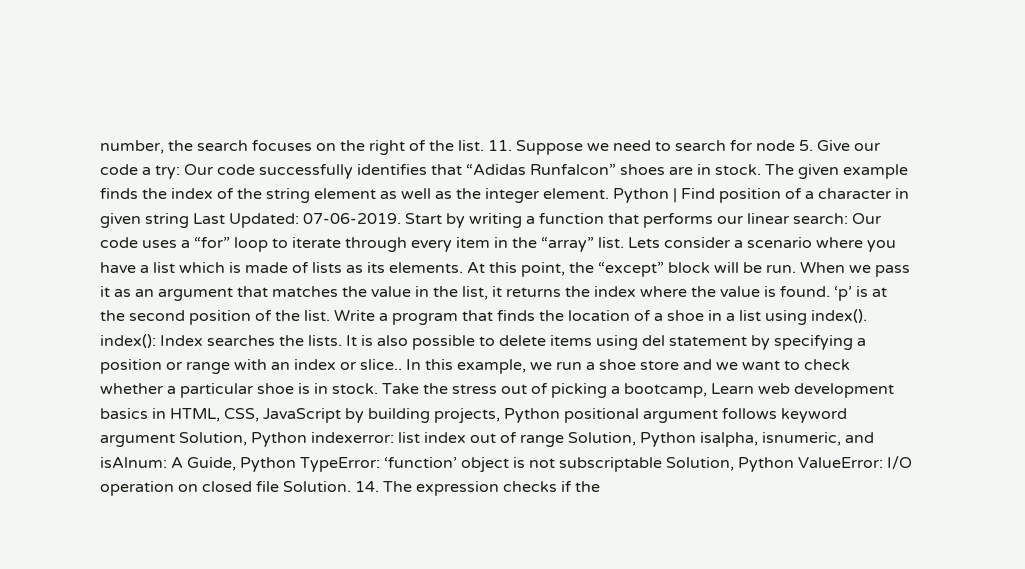number, the search focuses on the right of the list. 11. Suppose we need to search for node 5. Give our code a try: Our code successfully identifies that “Adidas Runfalcon” shoes are in stock. The given example finds the index of the string element as well as the integer element. Python | Find position of a character in given string Last Updated: 07-06-2019. Start by writing a function that performs our linear search: Our code uses a “for” loop to iterate through every item in the “array” list. Lets consider a scenario where you have a list which is made of lists as its elements. At this point, the “except” block will be run. When we pass it as an argument that matches the value in the list, it returns the index where the value is found. ‘p’ is at the second position of the list. Write a program that finds the location of a shoe in a list using index(). index(): Index searches the lists. It is also possible to delete items using del statement by specifying a position or range with an index or slice.. In this example, we run a shoe store and we want to check whether a particular shoe is in stock. Take the stress out of picking a bootcamp, Learn web development basics in HTML, CSS, JavaScript by building projects, Python positional argument follows keyword argument Solution, Python indexerror: list index out of range Solution, Python isalpha, isnumeric, and isAlnum: A Guide, Python TypeError: ‘function’ object is not subscriptable Solution, Python ValueError: I/O operation on closed file Solution. 14. The expression checks if the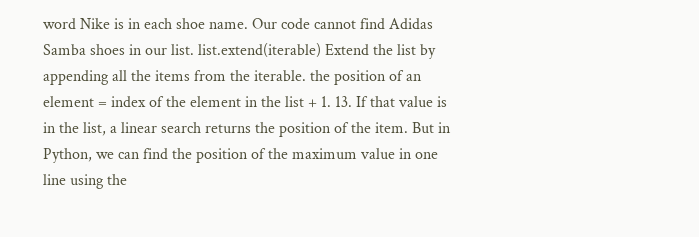word Nike is in each shoe name. Our code cannot find Adidas Samba shoes in our list. list.extend(iterable) Extend the list by appending all the items from the iterable. the position of an element = index of the element in the list + 1. 13. If that value is in the list, a linear search returns the position of the item. But in Python, we can find the position of the maximum value in one line using the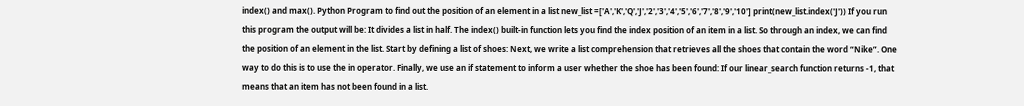index() and max(). Python Program to find out the position of an element in a list new_list =['A','K','Q','J','2','3','4','5','6','7','8','9','10'] print(new_list.index('J')) If you run this program the output will be: It divides a list in half. The index() built-in function lets you find the index position of an item in a list. So through an index, we can find the position of an element in the list. Start by defining a list of shoes: Next, we write a list comprehension that retrieves all the shoes that contain the word “Nike”. One way to do this is to use the in operator. Finally, we use an if statement to inform a user whether the shoe has been found: If our linear_search function returns -1, that means that an item has not been found in a list.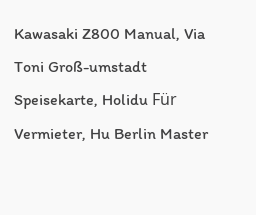Kawasaki Z800 Manual, Via Toni Groß-umstadt Speisekarte, Holidu Für Vermieter, Hu Berlin Master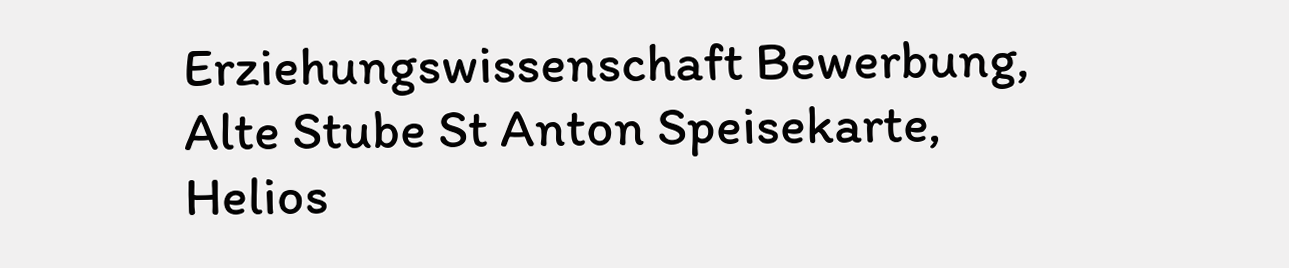Erziehungswissenschaft Bewerbung, Alte Stube St Anton Speisekarte, Helios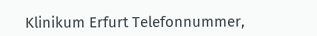Klinikum Erfurt Telefonnummer,